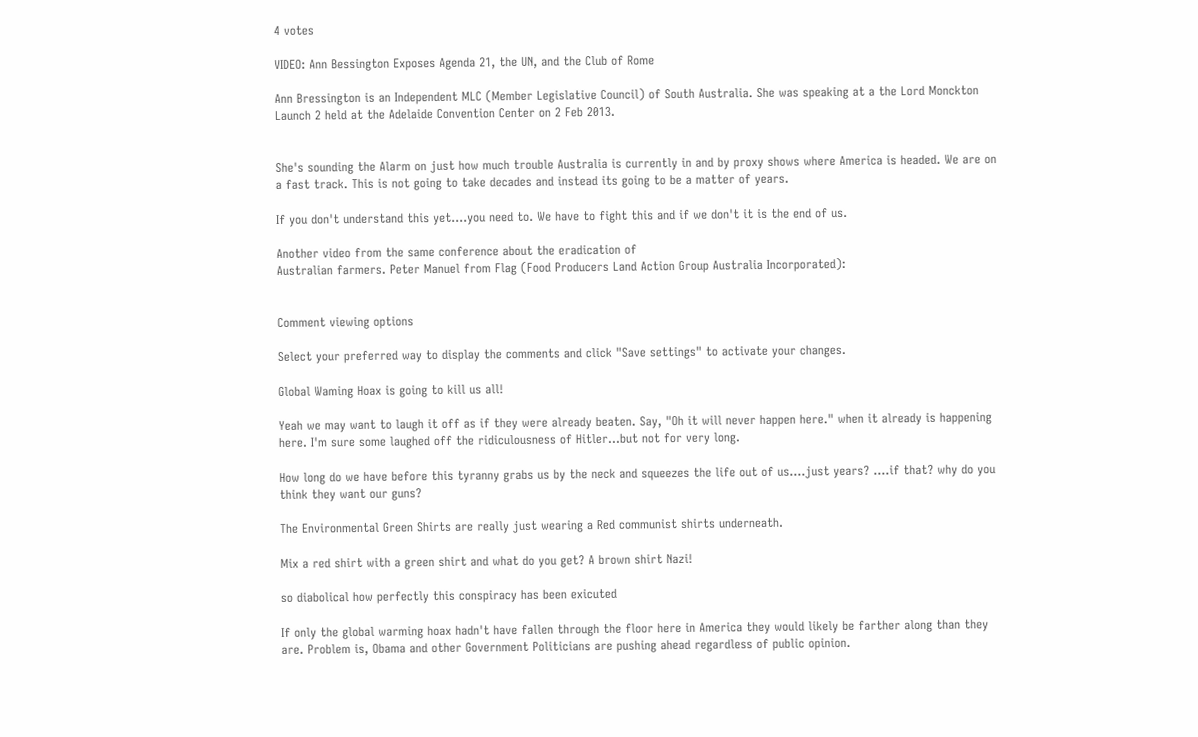4 votes

VIDEO: Ann Bessington Exposes Agenda 21, the UN, and the Club of Rome

Ann Bressington is an Independent MLC (Member Legislative Council) of South Australia. She was speaking at a the Lord Monckton Launch 2 held at the Adelaide Convention Center on 2 Feb 2013.


She's sounding the Alarm on just how much trouble Australia is currently in and by proxy shows where America is headed. We are on a fast track. This is not going to take decades and instead its going to be a matter of years.

If you don't understand this yet....you need to. We have to fight this and if we don't it is the end of us.

Another video from the same conference about the eradication of
Australian farmers. Peter Manuel from Flag (Food Producers Land Action Group Australia Incorporated):


Comment viewing options

Select your preferred way to display the comments and click "Save settings" to activate your changes.

Global Waming Hoax is going to kill us all!

Yeah we may want to laugh it off as if they were already beaten. Say, "Oh it will never happen here." when it already is happening here. I'm sure some laughed off the ridiculousness of Hitler...but not for very long.

How long do we have before this tyranny grabs us by the neck and squeezes the life out of us....just years? ....if that? why do you think they want our guns?

The Environmental Green Shirts are really just wearing a Red communist shirts underneath.

Mix a red shirt with a green shirt and what do you get? A brown shirt Nazi!

so diabolical how perfectly this conspiracy has been exicuted

If only the global warming hoax hadn't have fallen through the floor here in America they would likely be farther along than they are. Problem is, Obama and other Government Politicians are pushing ahead regardless of public opinion.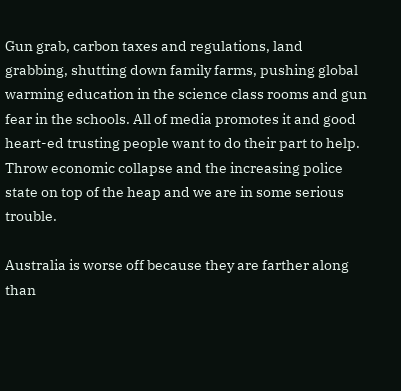Gun grab, carbon taxes and regulations, land grabbing, shutting down family farms, pushing global warming education in the science class rooms and gun fear in the schools. All of media promotes it and good heart-ed trusting people want to do their part to help. Throw economic collapse and the increasing police state on top of the heap and we are in some serious trouble.

Australia is worse off because they are farther along than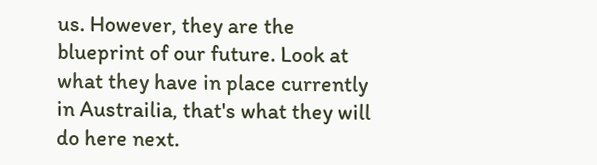us. However, they are the blueprint of our future. Look at what they have in place currently in Austrailia, that's what they will do here next.